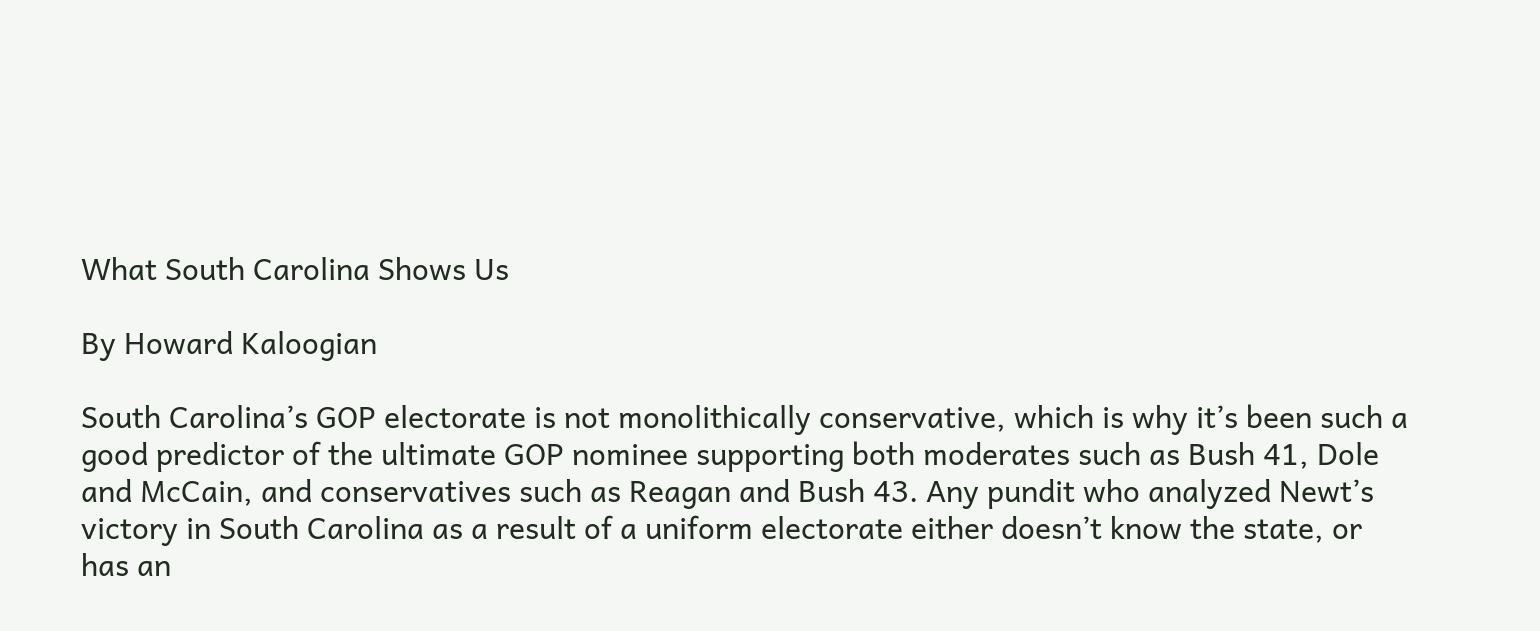What South Carolina Shows Us

By Howard Kaloogian

South Carolina’s GOP electorate is not monolithically conservative, which is why it’s been such a good predictor of the ultimate GOP nominee supporting both moderates such as Bush 41, Dole and McCain, and conservatives such as Reagan and Bush 43. Any pundit who analyzed Newt’s victory in South Carolina as a result of a uniform electorate either doesn’t know the state, or has an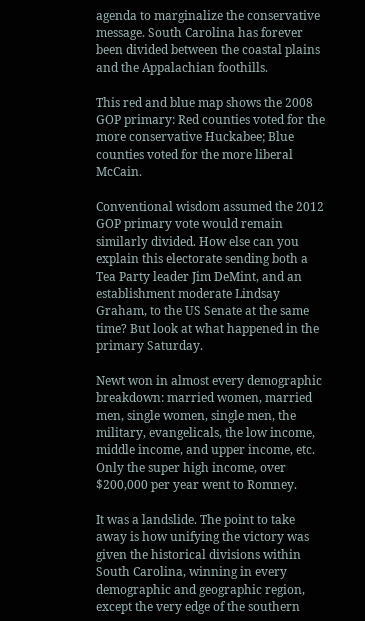agenda to marginalize the conservative message. South Carolina has forever been divided between the coastal plains and the Appalachian foothills.

This red and blue map shows the 2008 GOP primary: Red counties voted for the more conservative Huckabee; Blue counties voted for the more liberal McCain.

Conventional wisdom assumed the 2012 GOP primary vote would remain similarly divided. How else can you explain this electorate sending both a Tea Party leader Jim DeMint, and an establishment moderate Lindsay Graham, to the US Senate at the same time? But look at what happened in the primary Saturday.

Newt won in almost every demographic breakdown: married women, married men, single women, single men, the military, evangelicals, the low income, middle income, and upper income, etc. Only the super high income, over $200,000 per year went to Romney.

It was a landslide. The point to take away is how unifying the victory was given the historical divisions within South Carolina, winning in every demographic and geographic region, except the very edge of the southern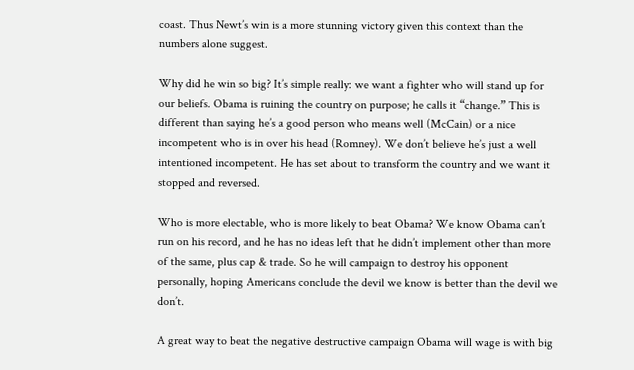coast. Thus Newt’s win is a more stunning victory given this context than the numbers alone suggest.

Why did he win so big? It’s simple really: we want a fighter who will stand up for our beliefs. Obama is ruining the country on purpose; he calls it “change.” This is different than saying he’s a good person who means well (McCain) or a nice incompetent who is in over his head (Romney). We don’t believe he’s just a well intentioned incompetent. He has set about to transform the country and we want it stopped and reversed.

Who is more electable, who is more likely to beat Obama? We know Obama can’t run on his record, and he has no ideas left that he didn’t implement other than more of the same, plus cap & trade. So he will campaign to destroy his opponent personally, hoping Americans conclude the devil we know is better than the devil we don’t.

A great way to beat the negative destructive campaign Obama will wage is with big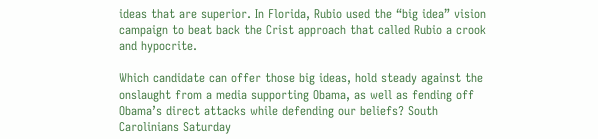ideas that are superior. In Florida, Rubio used the “big idea” vision campaign to beat back the Crist approach that called Rubio a crook and hypocrite.

Which candidate can offer those big ideas, hold steady against the onslaught from a media supporting Obama, as well as fending off Obama’s direct attacks while defending our beliefs? South Carolinians Saturday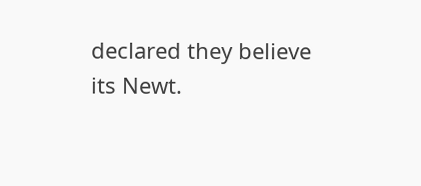declared they believe its Newt.